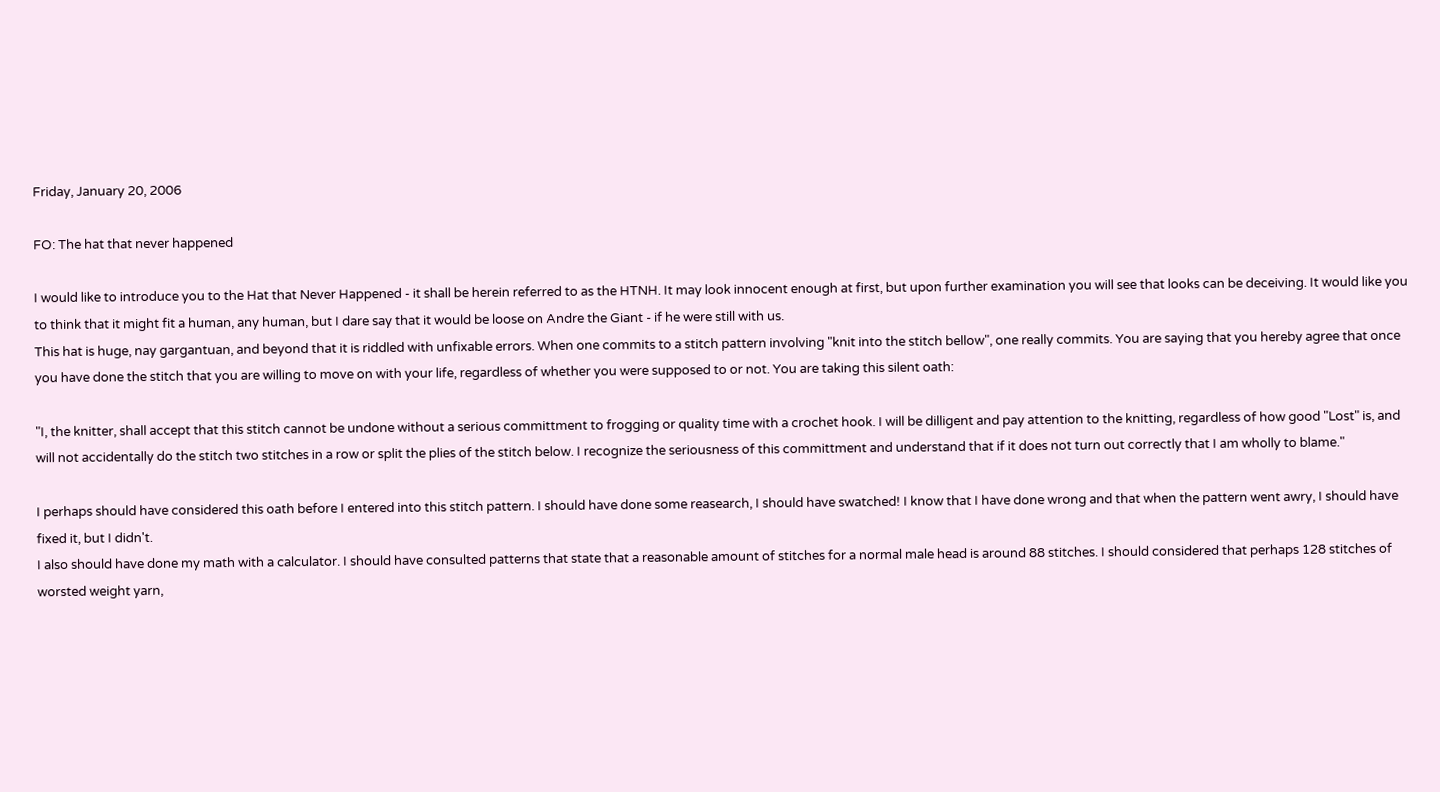Friday, January 20, 2006

FO: The hat that never happened

I would like to introduce you to the Hat that Never Happened - it shall be herein referred to as the HTNH. It may look innocent enough at first, but upon further examination you will see that looks can be deceiving. It would like you to think that it might fit a human, any human, but I dare say that it would be loose on Andre the Giant - if he were still with us.
This hat is huge, nay gargantuan, and beyond that it is riddled with unfixable errors. When one commits to a stitch pattern involving "knit into the stitch bellow", one really commits. You are saying that you hereby agree that once you have done the stitch that you are willing to move on with your life, regardless of whether you were supposed to or not. You are taking this silent oath:

"I, the knitter, shall accept that this stitch cannot be undone without a serious committment to frogging or quality time with a crochet hook. I will be dilligent and pay attention to the knitting, regardless of how good "Lost" is, and will not accidentally do the stitch two stitches in a row or split the plies of the stitch below. I recognize the seriousness of this committment and understand that if it does not turn out correctly that I am wholly to blame."

I perhaps should have considered this oath before I entered into this stitch pattern. I should have done some reasearch, I should have swatched! I know that I have done wrong and that when the pattern went awry, I should have fixed it, but I didn't.
I also should have done my math with a calculator. I should have consulted patterns that state that a reasonable amount of stitches for a normal male head is around 88 stitches. I should considered that perhaps 128 stitches of worsted weight yarn,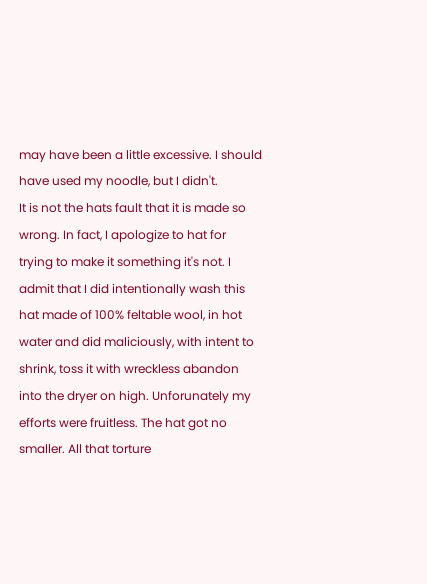may have been a little excessive. I should have used my noodle, but I didn't.
It is not the hats fault that it is made so wrong. In fact, I apologize to hat for trying to make it something it's not. I admit that I did intentionally wash this hat made of 100% feltable wool, in hot water and did maliciously, with intent to shrink, toss it with wreckless abandon into the dryer on high. Unforunately my efforts were fruitless. The hat got no smaller. All that torture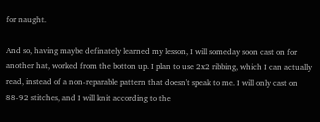for naught.

And so, having maybe definately learned my lesson, I will someday soon cast on for another hat, worked from the botton up. I plan to use 2x2 ribbing, which I can actually read, instead of a non-reparable pattern that doesn't speak to me. I will only cast on 88-92 stitches, and I will knit according to the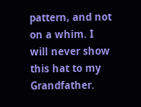pattern, and not on a whim. I will never show this hat to my Grandfather.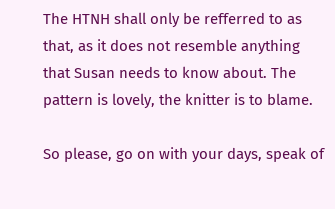The HTNH shall only be refferred to as that, as it does not resemble anything that Susan needs to know about. The pattern is lovely, the knitter is to blame.

So please, go on with your days, speak of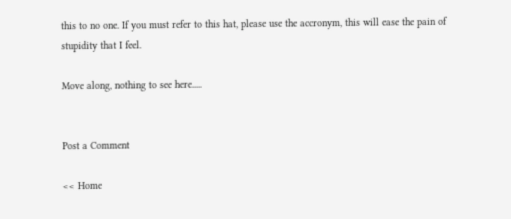this to no one. If you must refer to this hat, please use the accronym, this will ease the pain of stupidity that I feel.

Move along, nothing to see here.....


Post a Comment

<< Home